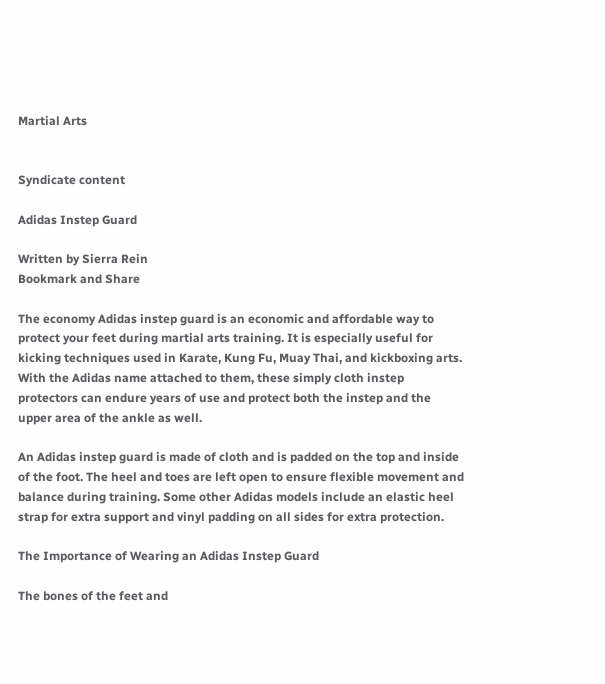Martial Arts


Syndicate content

Adidas Instep Guard

Written by Sierra Rein
Bookmark and Share

The economy Adidas instep guard is an economic and affordable way to protect your feet during martial arts training. It is especially useful for kicking techniques used in Karate, Kung Fu, Muay Thai, and kickboxing arts. With the Adidas name attached to them, these simply cloth instep protectors can endure years of use and protect both the instep and the upper area of the ankle as well.

An Adidas instep guard is made of cloth and is padded on the top and inside of the foot. The heel and toes are left open to ensure flexible movement and balance during training. Some other Adidas models include an elastic heel strap for extra support and vinyl padding on all sides for extra protection.

The Importance of Wearing an Adidas Instep Guard

The bones of the feet and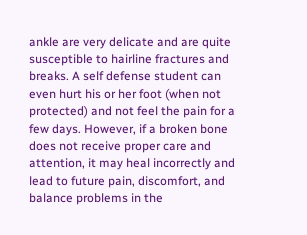ankle are very delicate and are quite susceptible to hairline fractures and breaks. A self defense student can even hurt his or her foot (when not protected) and not feel the pain for a few days. However, if a broken bone does not receive proper care and attention, it may heal incorrectly and lead to future pain, discomfort, and balance problems in the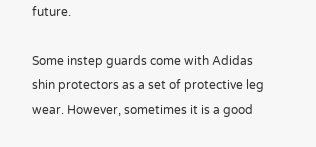future.

Some instep guards come with Adidas shin protectors as a set of protective leg wear. However, sometimes it is a good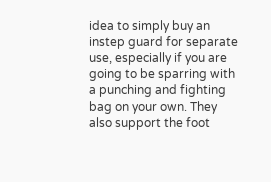idea to simply buy an instep guard for separate use, especially if you are going to be sparring with a punching and fighting bag on your own. They also support the foot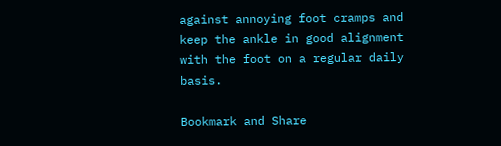against annoying foot cramps and keep the ankle in good alignment with the foot on a regular daily basis.

Bookmark and Share